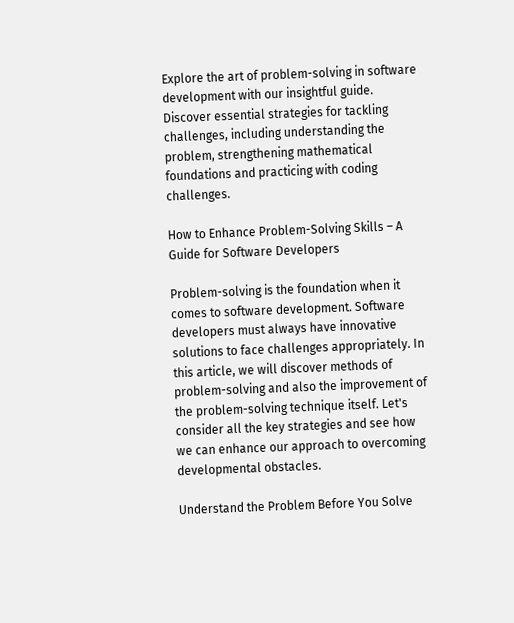Explore the art of problem-solving in software development with our insightful guide. Discover essential strategies for tackling challenges, including understanding the problem, strengthening mathematical foundations and practicing with coding challenges.

How to Enhance Problem-Solving Skills – A Guide for Software Developers

Problem-solving is the foundation when it comes to software development. Software developers must always have innovative solutions to face challenges appropriately. In this article, we will discover methods of problem-solving and also the improvement of the problem-solving technique itself. Let's consider all the key strategies and see how we can enhance our approach to overcoming developmental obstacles.

Understand the Problem Before You Solve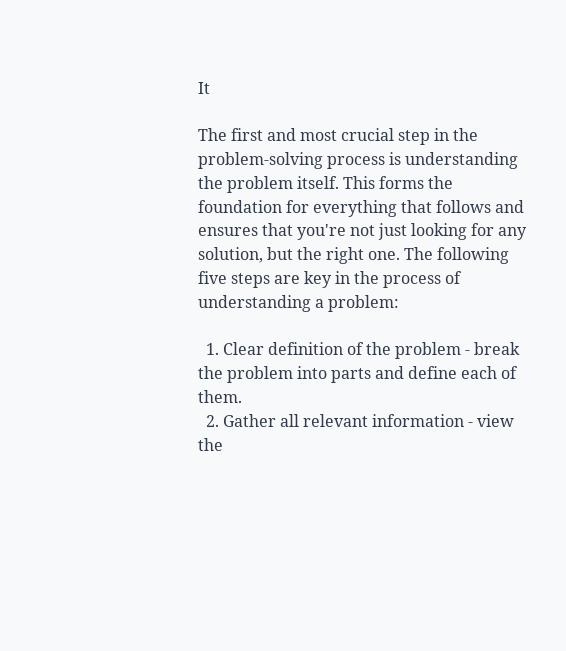It

The first and most crucial step in the problem-solving process is understanding the problem itself. This forms the foundation for everything that follows and ensures that you're not just looking for any solution, but the right one. The following five steps are key in the process of understanding a problem:

  1. Clear definition of the problem - break the problem into parts and define each of them.
  2. Gather all relevant information - view the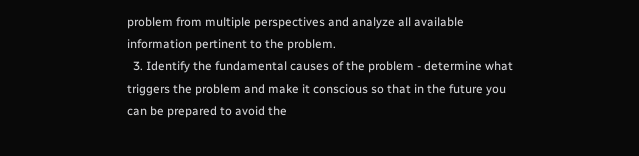problem from multiple perspectives and analyze all available information pertinent to the problem.
  3. Identify the fundamental causes of the problem - determine what triggers the problem and make it conscious so that in the future you can be prepared to avoid the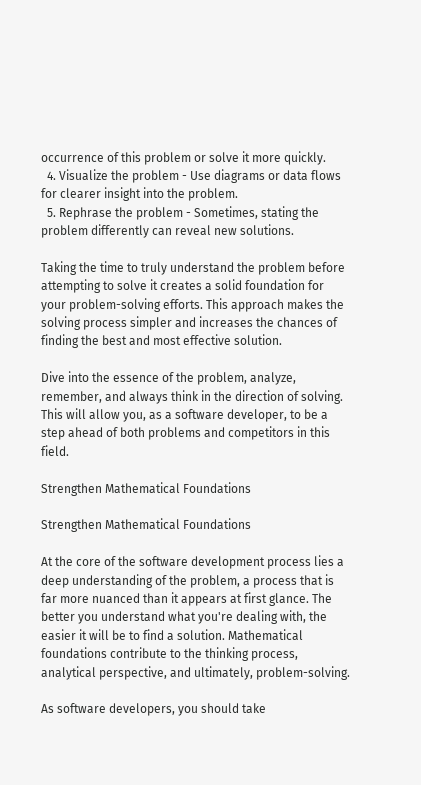occurrence of this problem or solve it more quickly.
  4. Visualize the problem - Use diagrams or data flows for clearer insight into the problem.
  5. Rephrase the problem - Sometimes, stating the problem differently can reveal new solutions.

Taking the time to truly understand the problem before attempting to solve it creates a solid foundation for your problem-solving efforts. This approach makes the solving process simpler and increases the chances of finding the best and most effective solution.

Dive into the essence of the problem, analyze, remember, and always think in the direction of solving. This will allow you, as a software developer, to be a step ahead of both problems and competitors in this field.

Strengthen Mathematical Foundations

Strengthen Mathematical Foundations

At the core of the software development process lies a deep understanding of the problem, a process that is far more nuanced than it appears at first glance. The better you understand what you're dealing with, the easier it will be to find a solution. Mathematical foundations contribute to the thinking process, analytical perspective, and ultimately, problem-solving.

As software developers, you should take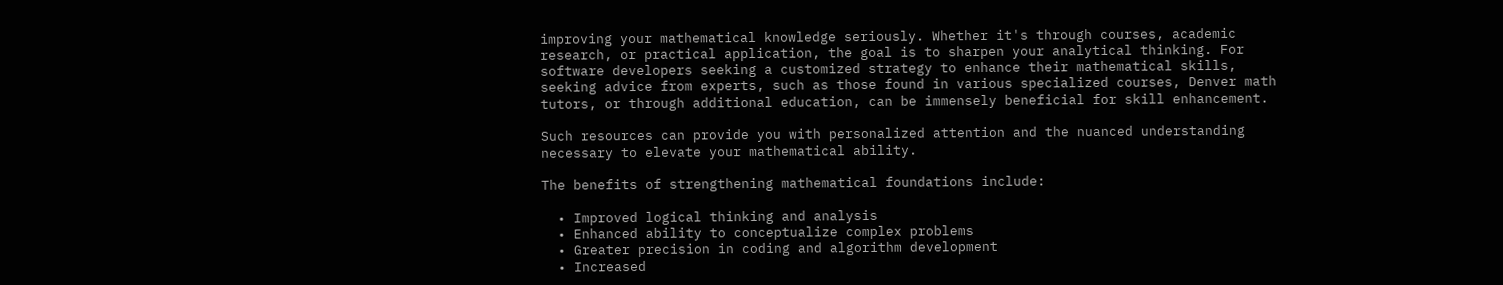improving your mathematical knowledge seriously. Whether it's through courses, academic research, or practical application, the goal is to sharpen your analytical thinking. For software developers seeking a customized strategy to enhance their mathematical skills, seeking advice from experts, such as those found in various specialized courses, Denver math tutors, or through additional education, can be immensely beneficial for skill enhancement.

Such resources can provide you with personalized attention and the nuanced understanding necessary to elevate your mathematical ability.

The benefits of strengthening mathematical foundations include:

  • Improved logical thinking and analysis
  • Enhanced ability to conceptualize complex problems
  • Greater precision in coding and algorithm development
  • Increased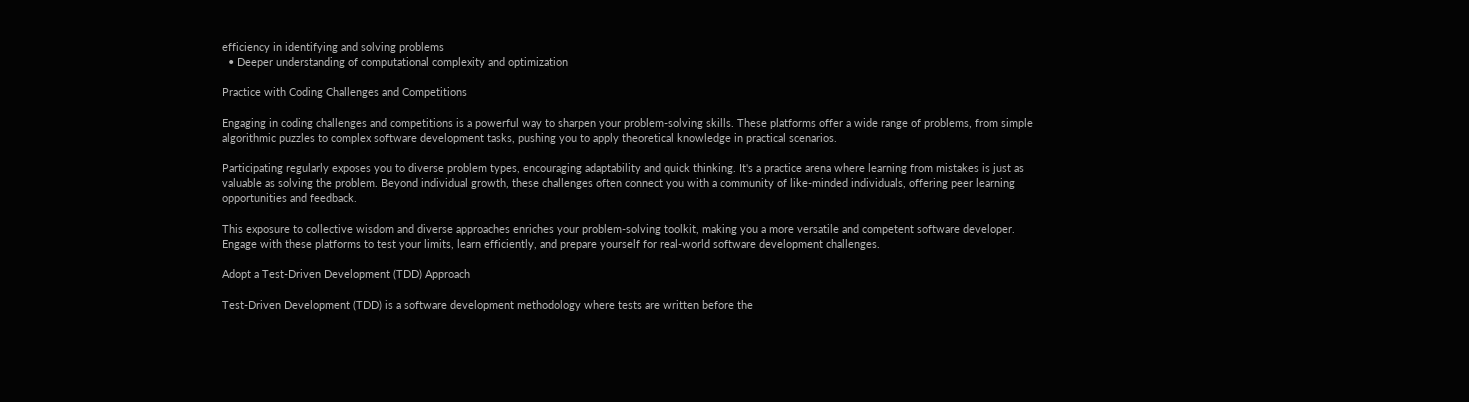efficiency in identifying and solving problems
  • Deeper understanding of computational complexity and optimization

Practice with Coding Challenges and Competitions

Engaging in coding challenges and competitions is a powerful way to sharpen your problem-solving skills. These platforms offer a wide range of problems, from simple algorithmic puzzles to complex software development tasks, pushing you to apply theoretical knowledge in practical scenarios.

Participating regularly exposes you to diverse problem types, encouraging adaptability and quick thinking. It's a practice arena where learning from mistakes is just as valuable as solving the problem. Beyond individual growth, these challenges often connect you with a community of like-minded individuals, offering peer learning opportunities and feedback.

This exposure to collective wisdom and diverse approaches enriches your problem-solving toolkit, making you a more versatile and competent software developer. Engage with these platforms to test your limits, learn efficiently, and prepare yourself for real-world software development challenges.

Adopt a Test-Driven Development (TDD) Approach

Test-Driven Development (TDD) is a software development methodology where tests are written before the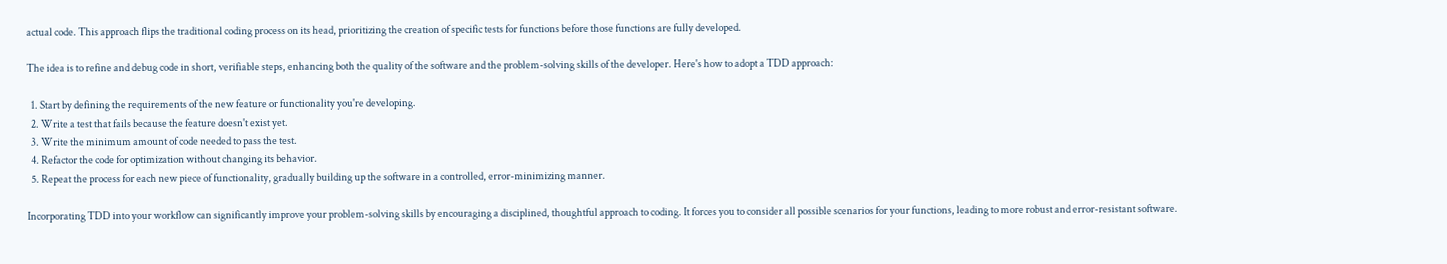actual code. This approach flips the traditional coding process on its head, prioritizing the creation of specific tests for functions before those functions are fully developed.

The idea is to refine and debug code in short, verifiable steps, enhancing both the quality of the software and the problem-solving skills of the developer. Here's how to adopt a TDD approach:

  1. Start by defining the requirements of the new feature or functionality you're developing.
  2. Write a test that fails because the feature doesn't exist yet.
  3. Write the minimum amount of code needed to pass the test.
  4. Refactor the code for optimization without changing its behavior.
  5. Repeat the process for each new piece of functionality, gradually building up the software in a controlled, error-minimizing manner.

Incorporating TDD into your workflow can significantly improve your problem-solving skills by encouraging a disciplined, thoughtful approach to coding. It forces you to consider all possible scenarios for your functions, leading to more robust and error-resistant software.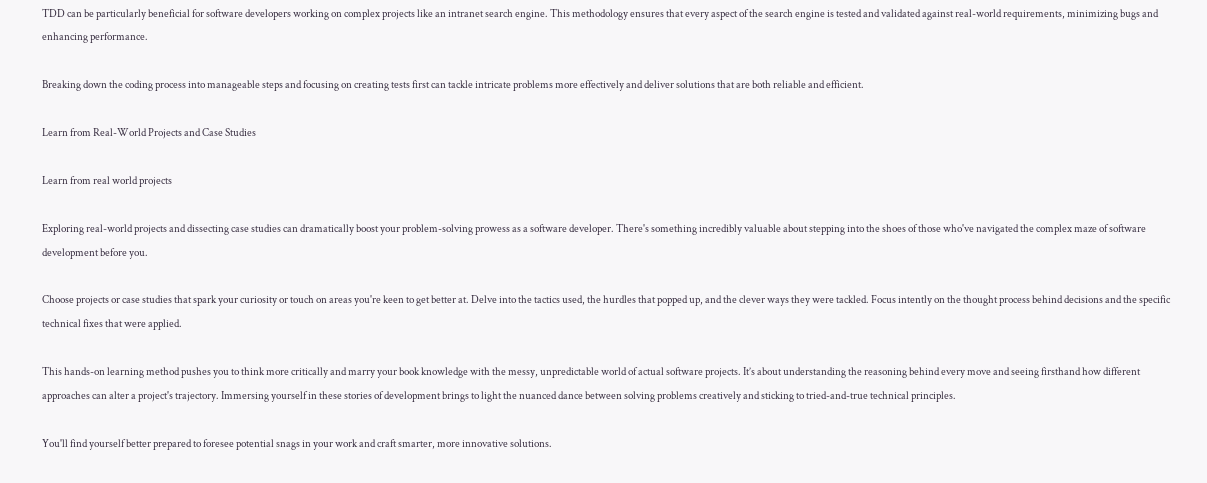TDD can be particularly beneficial for software developers working on complex projects like an intranet search engine. This methodology ensures that every aspect of the search engine is tested and validated against real-world requirements, minimizing bugs and enhancing performance.

Breaking down the coding process into manageable steps and focusing on creating tests first can tackle intricate problems more effectively and deliver solutions that are both reliable and efficient.

Learn from Real-World Projects and Case Studies

Learn from real world projects

Exploring real-world projects and dissecting case studies can dramatically boost your problem-solving prowess as a software developer. There's something incredibly valuable about stepping into the shoes of those who've navigated the complex maze of software development before you.

Choose projects or case studies that spark your curiosity or touch on areas you're keen to get better at. Delve into the tactics used, the hurdles that popped up, and the clever ways they were tackled. Focus intently on the thought process behind decisions and the specific technical fixes that were applied.

This hands-on learning method pushes you to think more critically and marry your book knowledge with the messy, unpredictable world of actual software projects. It’s about understanding the reasoning behind every move and seeing firsthand how different approaches can alter a project's trajectory. Immersing yourself in these stories of development brings to light the nuanced dance between solving problems creatively and sticking to tried-and-true technical principles.

You'll find yourself better prepared to foresee potential snags in your work and craft smarter, more innovative solutions.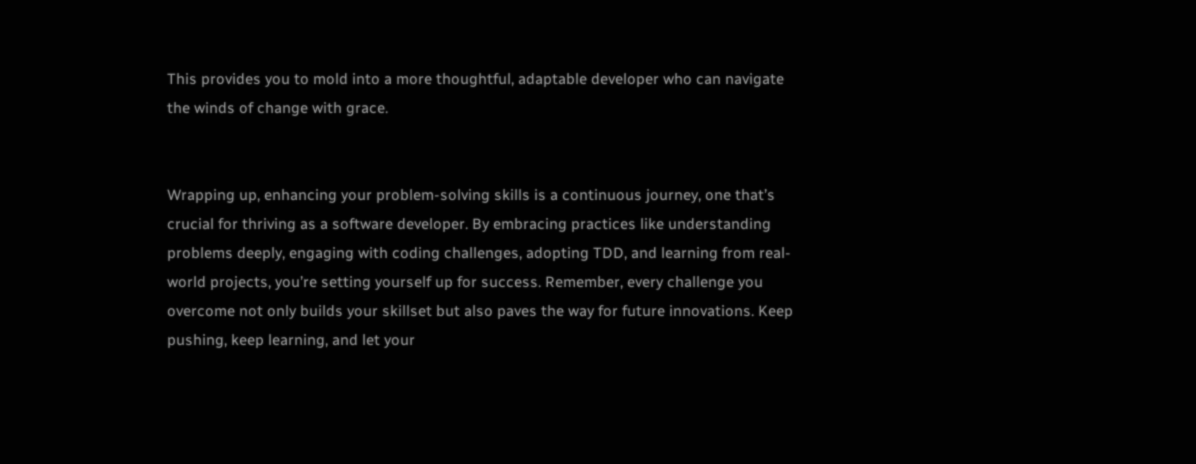This provides you to mold into a more thoughtful, adaptable developer who can navigate the winds of change with grace.


Wrapping up, enhancing your problem-solving skills is a continuous journey, one that’s crucial for thriving as a software developer. By embracing practices like understanding problems deeply, engaging with coding challenges, adopting TDD, and learning from real-world projects, you’re setting yourself up for success. Remember, every challenge you overcome not only builds your skillset but also paves the way for future innovations. Keep pushing, keep learning, and let your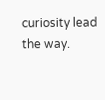curiosity lead the way.